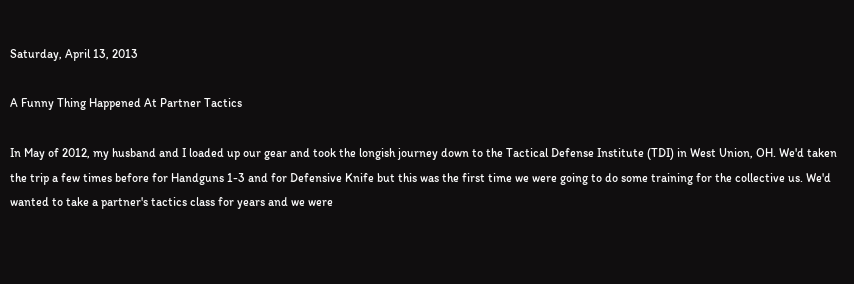Saturday, April 13, 2013

A Funny Thing Happened At Partner Tactics

In May of 2012, my husband and I loaded up our gear and took the longish journey down to the Tactical Defense Institute (TDI) in West Union, OH. We'd taken the trip a few times before for Handguns 1-3 and for Defensive Knife but this was the first time we were going to do some training for the collective us. We'd wanted to take a partner's tactics class for years and we were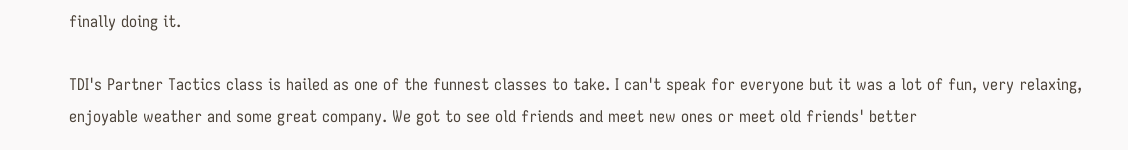finally doing it.

TDI's Partner Tactics class is hailed as one of the funnest classes to take. I can't speak for everyone but it was a lot of fun, very relaxing, enjoyable weather and some great company. We got to see old friends and meet new ones or meet old friends' better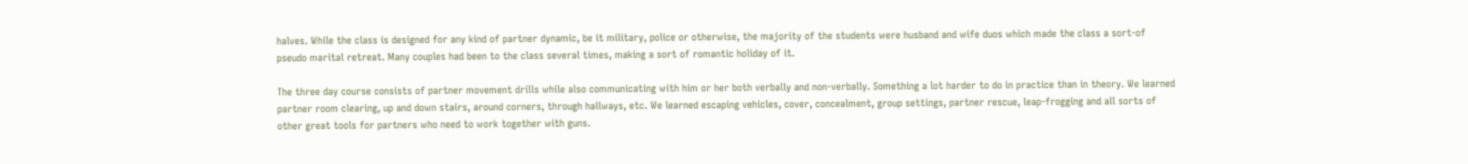halves. While the class is designed for any kind of partner dynamic, be it military, police or otherwise, the majority of the students were husband and wife duos which made the class a sort-of pseudo marital retreat. Many couples had been to the class several times, making a sort of romantic holiday of it.

The three day course consists of partner movement drills while also communicating with him or her both verbally and non-verbally. Something a lot harder to do in practice than in theory. We learned partner room clearing, up and down stairs, around corners, through hallways, etc. We learned escaping vehicles, cover, concealment, group settings, partner rescue, leap-frogging and all sorts of other great tools for partners who need to work together with guns.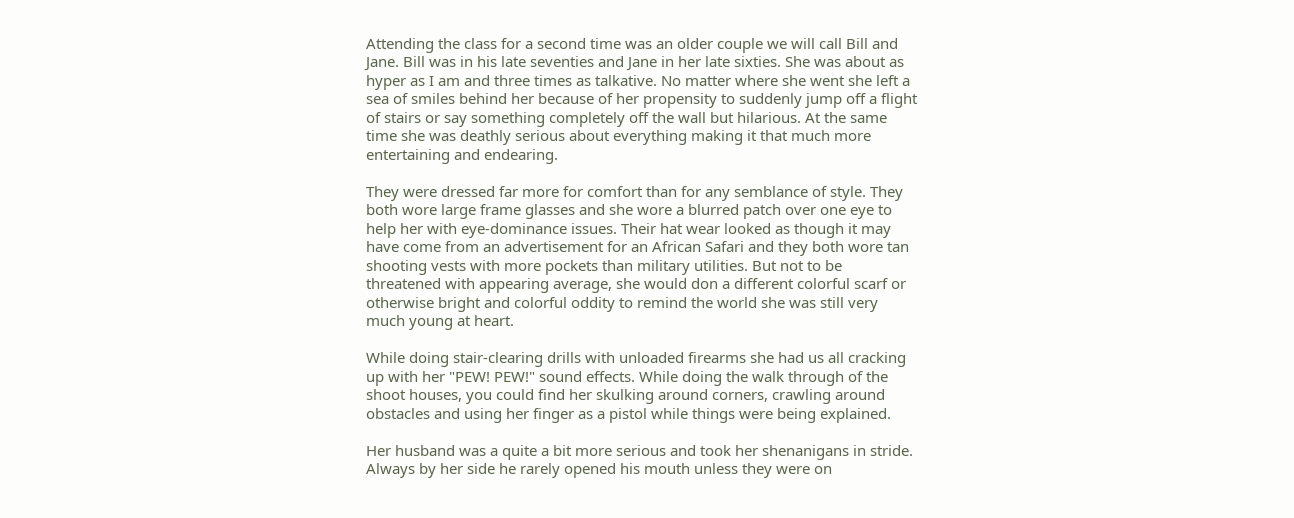Attending the class for a second time was an older couple we will call Bill and Jane. Bill was in his late seventies and Jane in her late sixties. She was about as hyper as I am and three times as talkative. No matter where she went she left a sea of smiles behind her because of her propensity to suddenly jump off a flight of stairs or say something completely off the wall but hilarious. At the same time she was deathly serious about everything making it that much more entertaining and endearing.

They were dressed far more for comfort than for any semblance of style. They both wore large frame glasses and she wore a blurred patch over one eye to help her with eye-dominance issues. Their hat wear looked as though it may have come from an advertisement for an African Safari and they both wore tan shooting vests with more pockets than military utilities. But not to be threatened with appearing average, she would don a different colorful scarf or otherwise bright and colorful oddity to remind the world she was still very much young at heart.

While doing stair-clearing drills with unloaded firearms she had us all cracking up with her "PEW! PEW!" sound effects. While doing the walk through of the shoot houses, you could find her skulking around corners, crawling around obstacles and using her finger as a pistol while things were being explained.

Her husband was a quite a bit more serious and took her shenanigans in stride. Always by her side he rarely opened his mouth unless they were on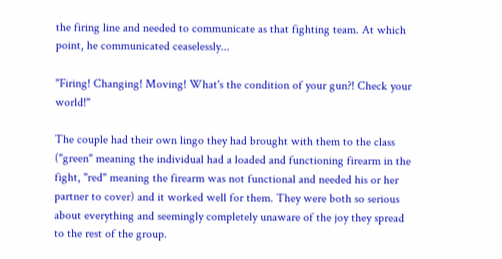the firing line and needed to communicate as that fighting team. At which point, he communicated ceaselessly...

"Firing! Changing! Moving! What's the condition of your gun?! Check your world!"

The couple had their own lingo they had brought with them to the class ("green" meaning the individual had a loaded and functioning firearm in the fight, "red" meaning the firearm was not functional and needed his or her partner to cover) and it worked well for them. They were both so serious about everything and seemingly completely unaware of the joy they spread to the rest of the group.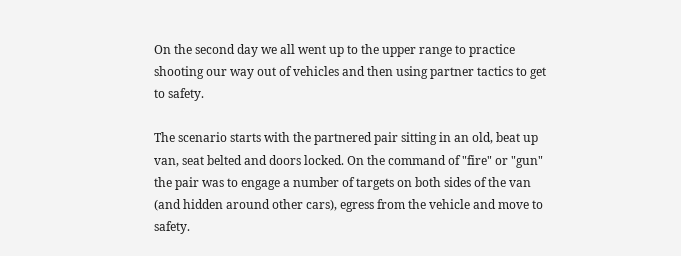On the second day we all went up to the upper range to practice shooting our way out of vehicles and then using partner tactics to get to safety.

The scenario starts with the partnered pair sitting in an old, beat up van, seat belted and doors locked. On the command of "fire" or "gun" the pair was to engage a number of targets on both sides of the van (and hidden around other cars), egress from the vehicle and move to safety.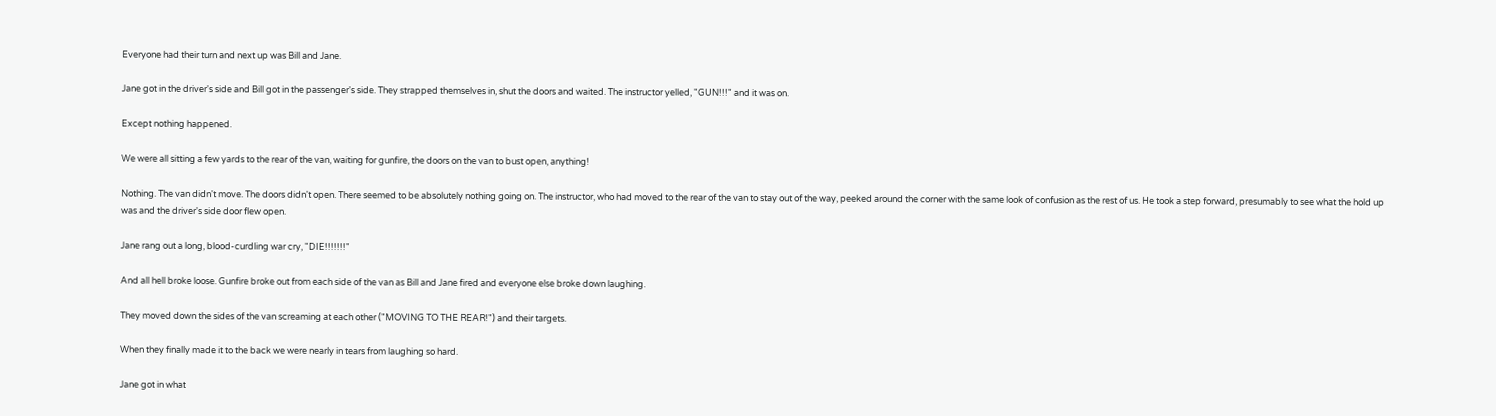Everyone had their turn and next up was Bill and Jane.

Jane got in the driver's side and Bill got in the passenger's side. They strapped themselves in, shut the doors and waited. The instructor yelled, "GUN!!!" and it was on.

Except nothing happened.

We were all sitting a few yards to the rear of the van, waiting for gunfire, the doors on the van to bust open, anything!

Nothing. The van didn't move. The doors didn't open. There seemed to be absolutely nothing going on. The instructor, who had moved to the rear of the van to stay out of the way, peeked around the corner with the same look of confusion as the rest of us. He took a step forward, presumably to see what the hold up was and the driver's side door flew open.

Jane rang out a long, blood-curdling war cry, "DIE!!!!!!!"

And all hell broke loose. Gunfire broke out from each side of the van as Bill and Jane fired and everyone else broke down laughing.

They moved down the sides of the van screaming at each other ("MOVING TO THE REAR!") and their targets.

When they finally made it to the back we were nearly in tears from laughing so hard.

Jane got in what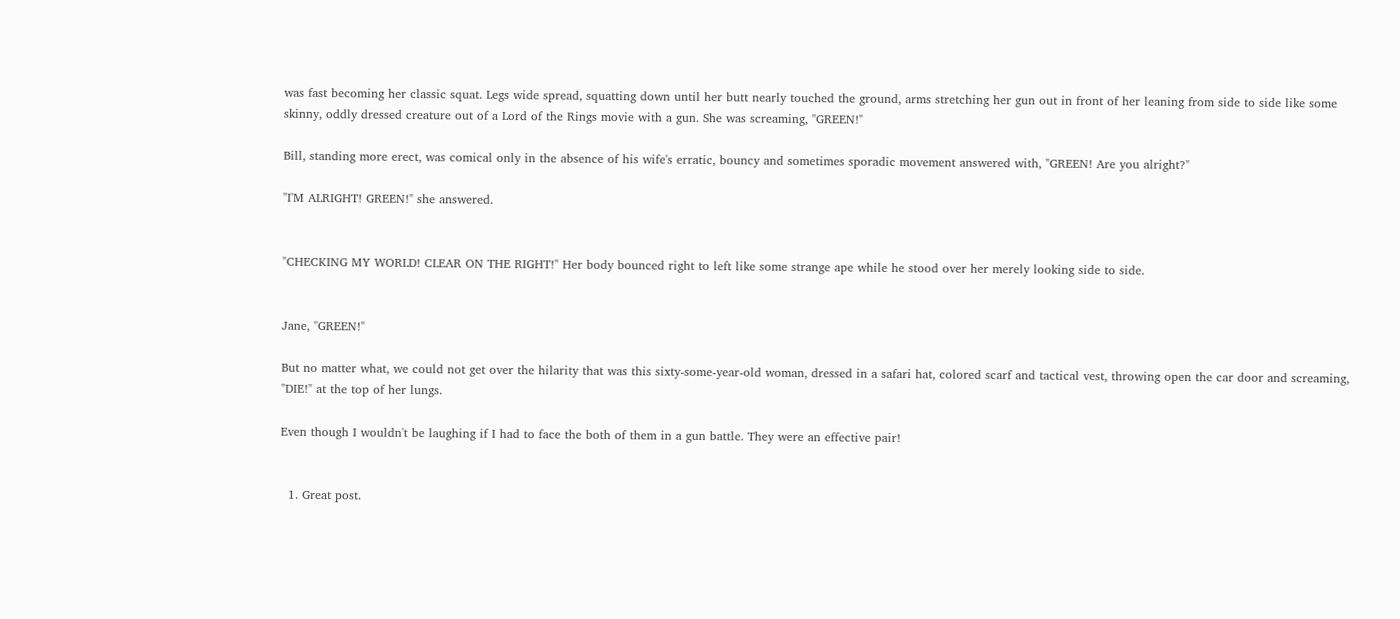was fast becoming her classic squat. Legs wide spread, squatting down until her butt nearly touched the ground, arms stretching her gun out in front of her leaning from side to side like some skinny, oddly dressed creature out of a Lord of the Rings movie with a gun. She was screaming, "GREEN!"

Bill, standing more erect, was comical only in the absence of his wife's erratic, bouncy and sometimes sporadic movement answered with, "GREEN! Are you alright?"

"I'M ALRIGHT! GREEN!" she answered.


"CHECKING MY WORLD! CLEAR ON THE RIGHT!" Her body bounced right to left like some strange ape while he stood over her merely looking side to side.


Jane, "GREEN!"

But no matter what, we could not get over the hilarity that was this sixty-some-year-old woman, dressed in a safari hat, colored scarf and tactical vest, throwing open the car door and screaming, "DIE!" at the top of her lungs.

Even though I wouldn't be laughing if I had to face the both of them in a gun battle. They were an effective pair!


  1. Great post.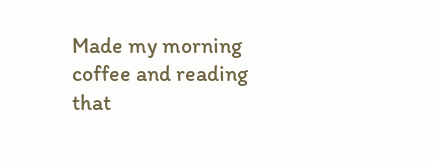Made my morning coffee and reading that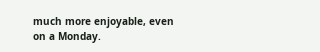much more enjoyable, even on a Monday.